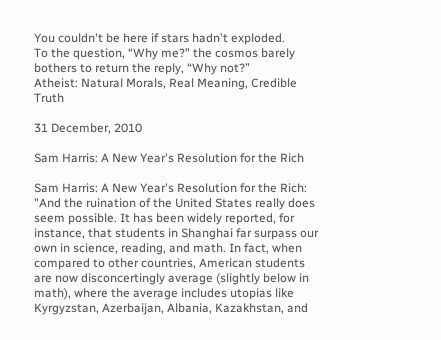You couldn't be here if stars hadn't exploded.
To the question, “Why me?” the cosmos barely bothers to return the reply, “Why not?”
Atheist: Natural Morals, Real Meaning, Credible Truth

31 December, 2010

Sam Harris: A New Year's Resolution for the Rich

Sam Harris: A New Year's Resolution for the Rich: "And the ruination of the United States really does seem possible. It has been widely reported, for instance, that students in Shanghai far surpass our own in science, reading, and math. In fact, when compared to other countries, American students are now disconcertingly average (slightly below in math), where the average includes utopias like Kyrgyzstan, Azerbaijan, Albania, Kazakhstan, and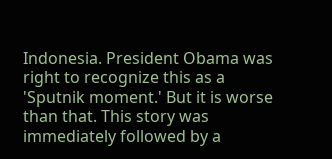Indonesia. President Obama was right to recognize this as a 'Sputnik moment.' But it is worse than that. This story was immediately followed by a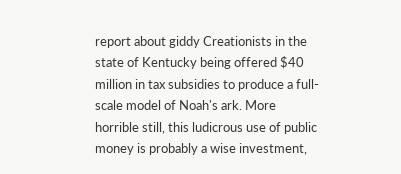report about giddy Creationists in the state of Kentucky being offered $40 million in tax subsidies to produce a full-scale model of Noah's ark. More horrible still, this ludicrous use of public money is probably a wise investment,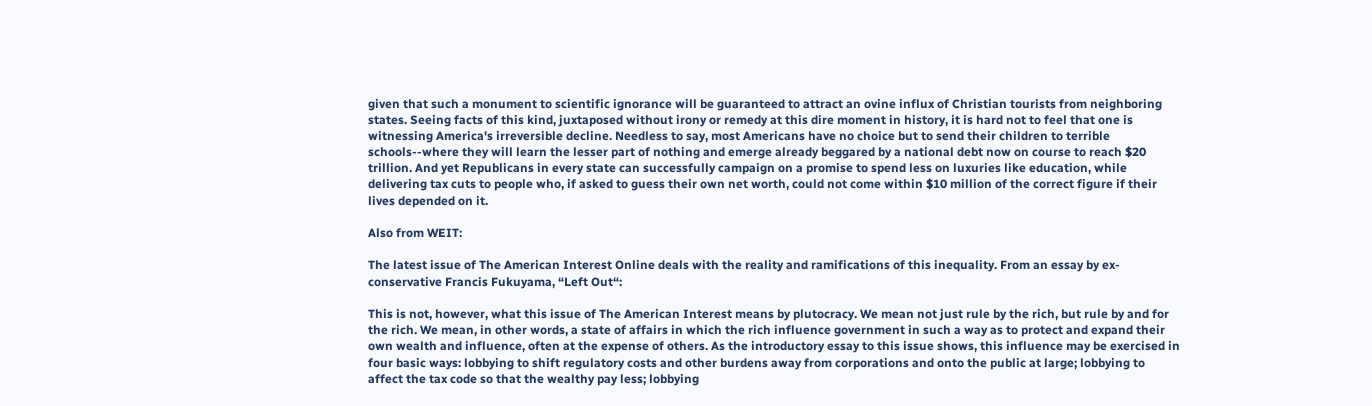given that such a monument to scientific ignorance will be guaranteed to attract an ovine influx of Christian tourists from neighboring states. Seeing facts of this kind, juxtaposed without irony or remedy at this dire moment in history, it is hard not to feel that one is witnessing America's irreversible decline. Needless to say, most Americans have no choice but to send their children to terrible schools--where they will learn the lesser part of nothing and emerge already beggared by a national debt now on course to reach $20 trillion. And yet Republicans in every state can successfully campaign on a promise to spend less on luxuries like education, while delivering tax cuts to people who, if asked to guess their own net worth, could not come within $10 million of the correct figure if their lives depended on it.

Also from WEIT:

The latest issue of The American Interest Online deals with the reality and ramifications of this inequality. From an essay by ex-conservative Francis Fukuyama, “Left Out“:

This is not, however, what this issue of The American Interest means by plutocracy. We mean not just rule by the rich, but rule by and for the rich. We mean, in other words, a state of affairs in which the rich influence government in such a way as to protect and expand their own wealth and influence, often at the expense of others. As the introductory essay to this issue shows, this influence may be exercised in four basic ways: lobbying to shift regulatory costs and other burdens away from corporations and onto the public at large; lobbying to affect the tax code so that the wealthy pay less; lobbying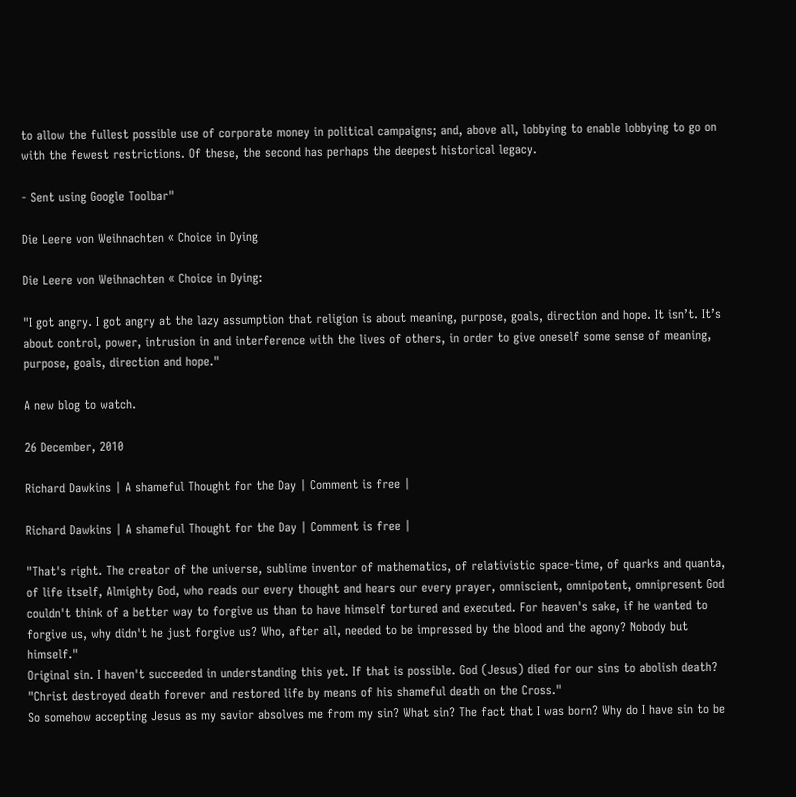to allow the fullest possible use of corporate money in political campaigns; and, above all, lobbying to enable lobbying to go on with the fewest restrictions. Of these, the second has perhaps the deepest historical legacy.

- Sent using Google Toolbar"

Die Leere von Weihnachten « Choice in Dying

Die Leere von Weihnachten « Choice in Dying:

"I got angry. I got angry at the lazy assumption that religion is about meaning, purpose, goals, direction and hope. It isn’t. It’s about control, power, intrusion in and interference with the lives of others, in order to give oneself some sense of meaning, purpose, goals, direction and hope."

A new blog to watch.

26 December, 2010

Richard Dawkins | A shameful Thought for the Day | Comment is free |

Richard Dawkins | A shameful Thought for the Day | Comment is free |

"That's right. The creator of the universe, sublime inventor of mathematics, of relativistic space-time, of quarks and quanta, of life itself, Almighty God, who reads our every thought and hears our every prayer, omniscient, omnipotent, omnipresent God couldn't think of a better way to forgive us than to have himself tortured and executed. For heaven's sake, if he wanted to forgive us, why didn't he just forgive us? Who, after all, needed to be impressed by the blood and the agony? Nobody but himself."
Original sin. I haven't succeeded in understanding this yet. If that is possible. God (Jesus) died for our sins to abolish death?
"Christ destroyed death forever and restored life by means of his shameful death on the Cross."
So somehow accepting Jesus as my savior absolves me from my sin? What sin? The fact that I was born? Why do I have sin to be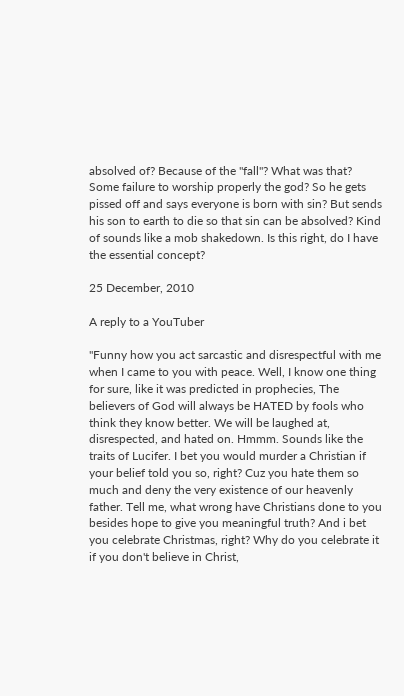absolved of? Because of the "fall"? What was that? Some failure to worship properly the god? So he gets pissed off and says everyone is born with sin? But sends his son to earth to die so that sin can be absolved? Kind of sounds like a mob shakedown. Is this right, do I have the essential concept?

25 December, 2010

A reply to a YouTuber

"Funny how you act sarcastic and disrespectful with me when I came to you with peace. Well, I know one thing for sure, like it was predicted in prophecies, The believers of God will always be HATED by fools who think they know better. We will be laughed at, disrespected, and hated on. Hmmm. Sounds like the traits of Lucifer. I bet you would murder a Christian if your belief told you so, right? Cuz you hate them so much and deny the very existence of our heavenly father. Tell me, what wrong have Christians done to you besides hope to give you meaningful truth? And i bet you celebrate Christmas, right? Why do you celebrate it if you don't believe in Christ,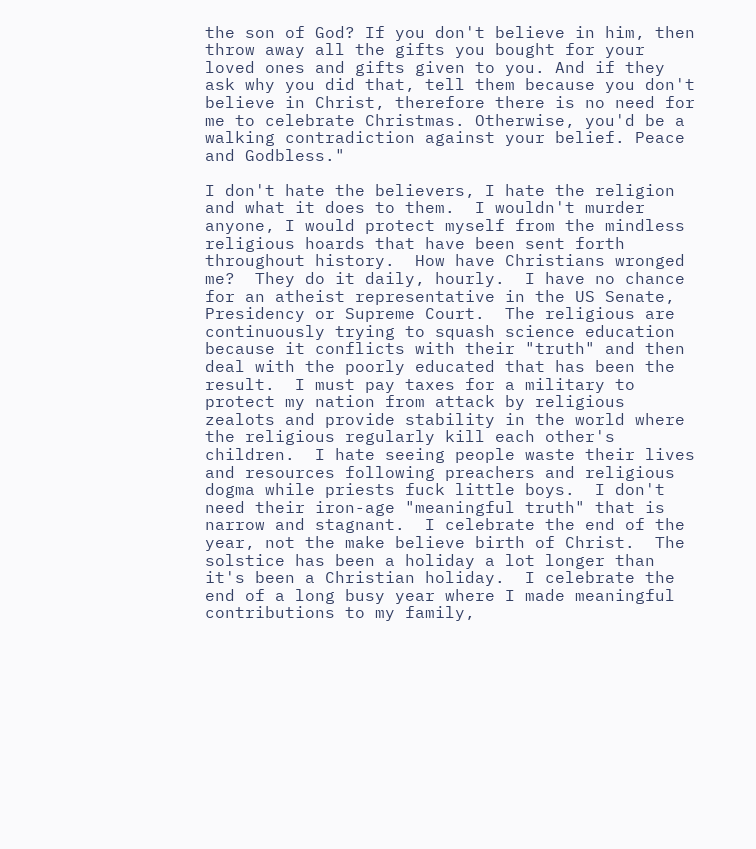the son of God? If you don't believe in him, then throw away all the gifts you bought for your loved ones and gifts given to you. And if they ask why you did that, tell them because you don't believe in Christ, therefore there is no need for me to celebrate Christmas. Otherwise, you'd be a walking contradiction against your belief. Peace and Godbless."

I don't hate the believers, I hate the religion and what it does to them.  I wouldn't murder anyone, I would protect myself from the mindless religious hoards that have been sent forth throughout history.  How have Christians wronged me?  They do it daily, hourly.  I have no chance for an atheist representative in the US Senate, Presidency or Supreme Court.  The religious are continuously trying to squash science education because it conflicts with their "truth" and then deal with the poorly educated that has been the result.  I must pay taxes for a military to protect my nation from attack by religious zealots and provide stability in the world where the religious regularly kill each other's children.  I hate seeing people waste their lives and resources following preachers and religious dogma while priests fuck little boys.  I don't need their iron-age "meaningful truth" that is narrow and stagnant.  I celebrate the end of the year, not the make believe birth of Christ.  The solstice has been a holiday a lot longer than it's been a Christian holiday.  I celebrate the end of a long busy year where I made meaningful contributions to my family,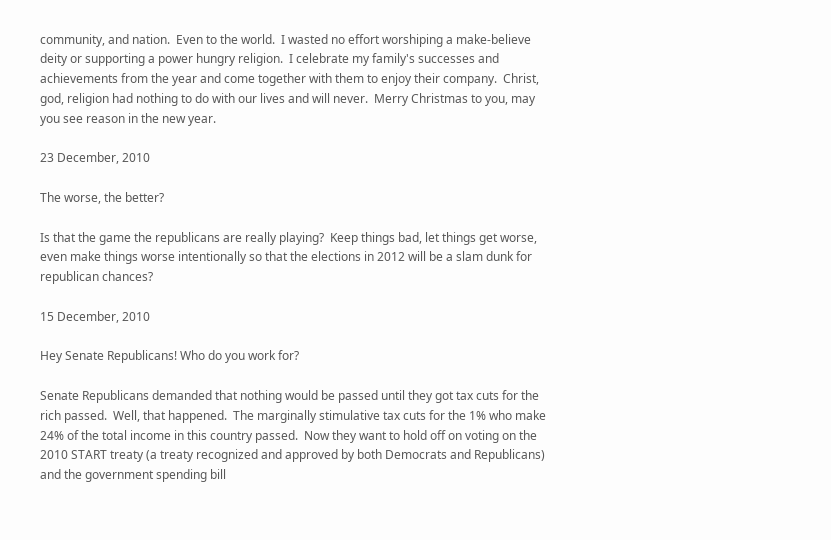community, and nation.  Even to the world.  I wasted no effort worshiping a make-believe deity or supporting a power hungry religion.  I celebrate my family's successes and achievements from the year and come together with them to enjoy their company.  Christ, god, religion had nothing to do with our lives and will never.  Merry Christmas to you, may you see reason in the new year.

23 December, 2010

The worse, the better?

Is that the game the republicans are really playing?  Keep things bad, let things get worse, even make things worse intentionally so that the elections in 2012 will be a slam dunk for republican chances?

15 December, 2010

Hey Senate Republicans! Who do you work for?

Senate Republicans demanded that nothing would be passed until they got tax cuts for the rich passed.  Well, that happened.  The marginally stimulative tax cuts for the 1% who make 24% of the total income in this country passed.  Now they want to hold off on voting on the 2010 START treaty (a treaty recognized and approved by both Democrats and Republicans) and the government spending bill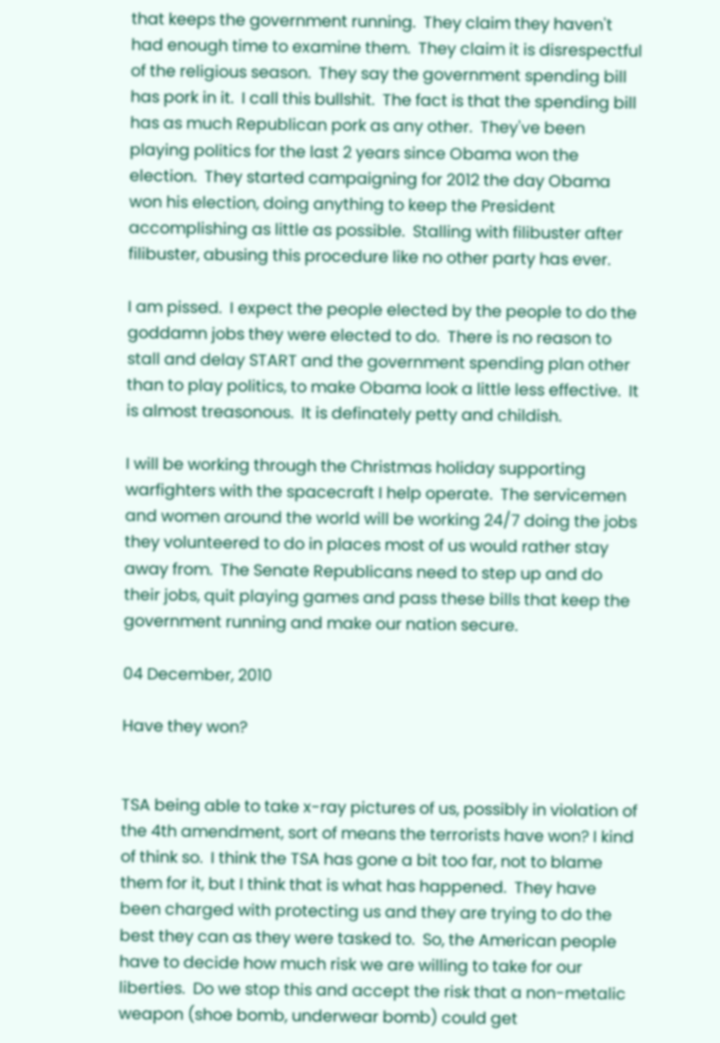that keeps the government running.  They claim they haven't had enough time to examine them.  They claim it is disrespectful of the religious season.  They say the government spending bill has pork in it.  I call this bullshit.  The fact is that the spending bill has as much Republican pork as any other.  They've been playing politics for the last 2 years since Obama won the election.  They started campaigning for 2012 the day Obama won his election, doing anything to keep the President accomplishing as little as possible.  Stalling with filibuster after filibuster, abusing this procedure like no other party has ever.

I am pissed.  I expect the people elected by the people to do the goddamn jobs they were elected to do.  There is no reason to stall and delay START and the government spending plan other than to play politics, to make Obama look a little less effective.  It is almost treasonous.  It is definately petty and childish.

I will be working through the Christmas holiday supporting warfighters with the spacecraft I help operate.  The servicemen and women around the world will be working 24/7 doing the jobs they volunteered to do in places most of us would rather stay away from.  The Senate Republicans need to step up and do their jobs, quit playing games and pass these bills that keep the government running and make our nation secure.

04 December, 2010

Have they won?


TSA being able to take x-ray pictures of us, possibly in violation of the 4th amendment, sort of means the terrorists have won? I kind of think so.  I think the TSA has gone a bit too far, not to blame them for it, but I think that is what has happened.  They have been charged with protecting us and they are trying to do the best they can as they were tasked to.  So, the American people have to decide how much risk we are willing to take for our liberties.  Do we stop this and accept the risk that a non-metalic weapon (shoe bomb, underwear bomb) could get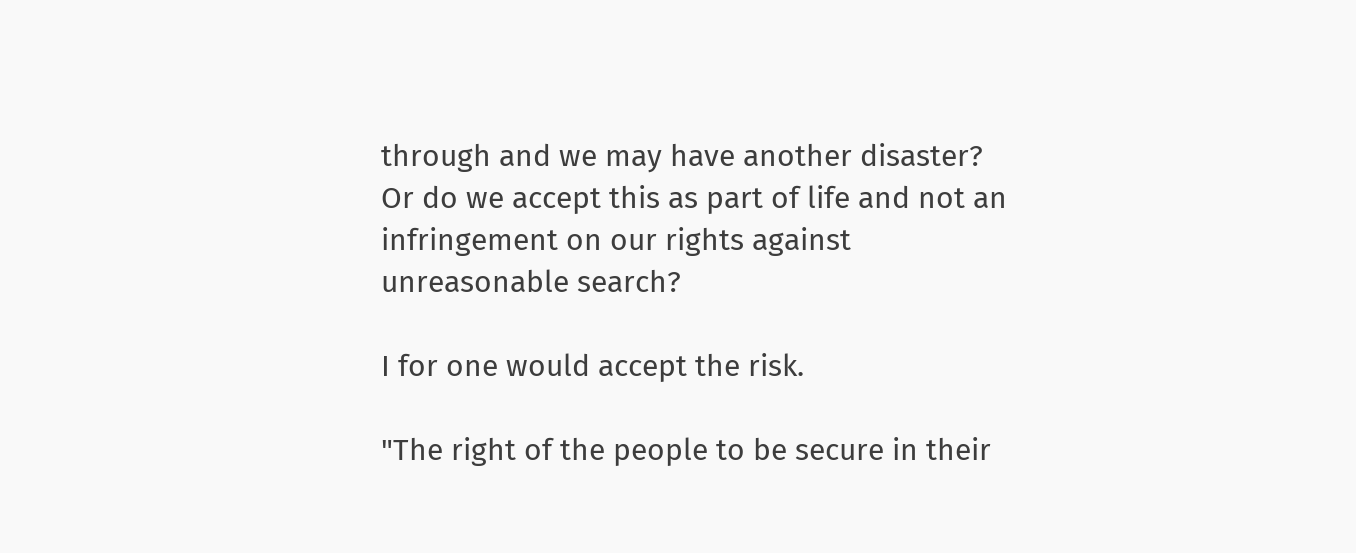through and we may have another disaster?  Or do we accept this as part of life and not an infringement on our rights against unreasonable search?

I for one would accept the risk.

"The right of the people to be secure in their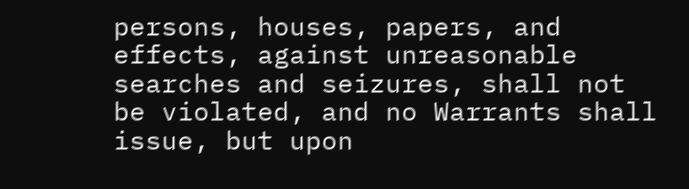persons, houses, papers, and effects, against unreasonable searches and seizures, shall not be violated, and no Warrants shall issue, but upon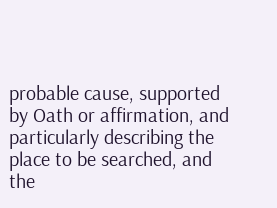probable cause, supported by Oath or affirmation, and particularly describing the place to be searched, and the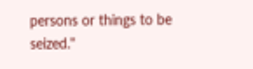persons or things to be seized."